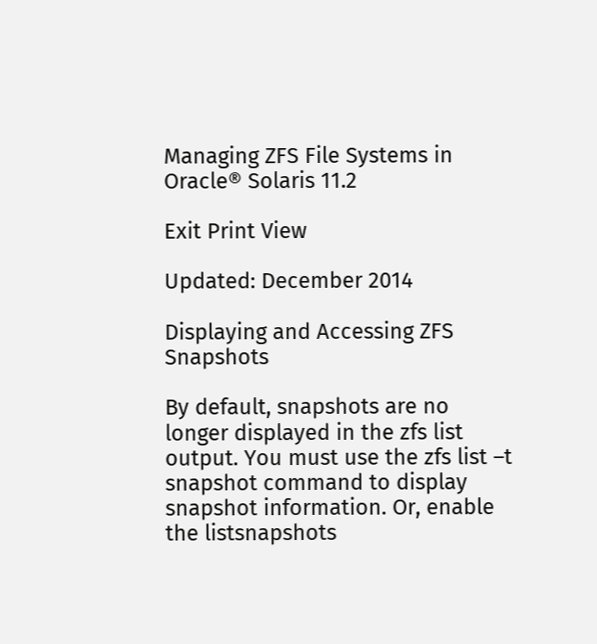Managing ZFS File Systems in Oracle® Solaris 11.2

Exit Print View

Updated: December 2014

Displaying and Accessing ZFS Snapshots

By default, snapshots are no longer displayed in the zfs list output. You must use the zfs list –t snapshot command to display snapshot information. Or, enable the listsnapshots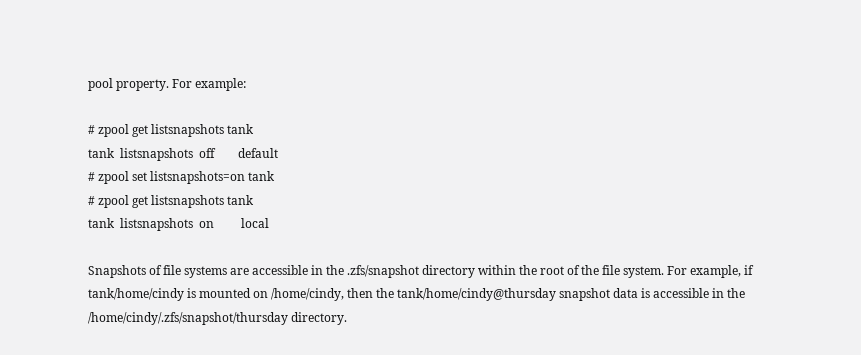pool property. For example:

# zpool get listsnapshots tank
tank  listsnapshots  off        default
# zpool set listsnapshots=on tank
# zpool get listsnapshots tank
tank  listsnapshots  on         local

Snapshots of file systems are accessible in the .zfs/snapshot directory within the root of the file system. For example, if tank/home/cindy is mounted on /home/cindy, then the tank/home/cindy@thursday snapshot data is accessible in the /home/cindy/.zfs/snapshot/thursday directory.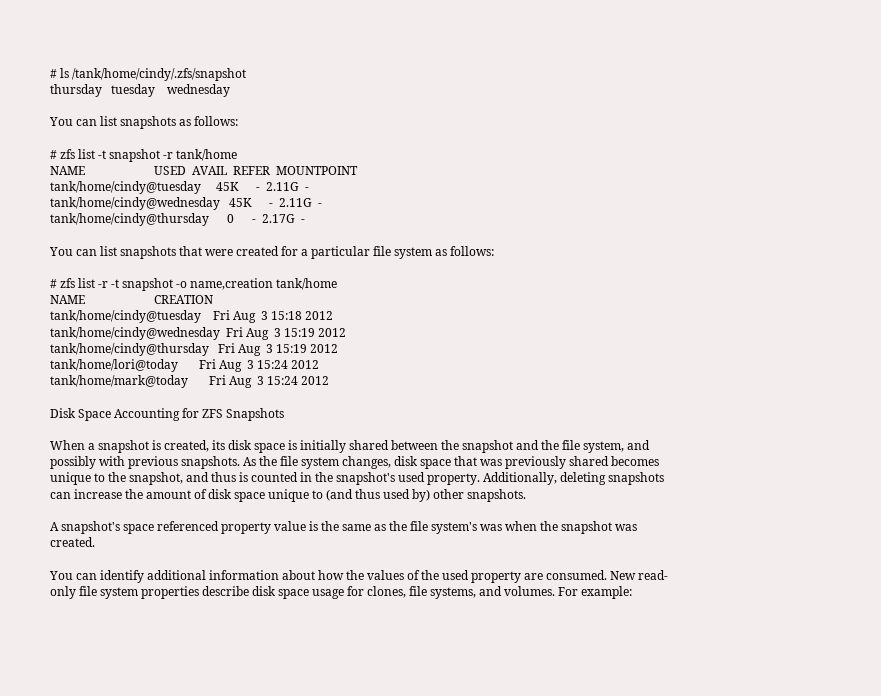# ls /tank/home/cindy/.zfs/snapshot
thursday   tuesday    wednesday

You can list snapshots as follows:

# zfs list -t snapshot -r tank/home
NAME                       USED  AVAIL  REFER  MOUNTPOINT
tank/home/cindy@tuesday     45K      -  2.11G  -
tank/home/cindy@wednesday   45K      -  2.11G  -
tank/home/cindy@thursday      0      -  2.17G  -

You can list snapshots that were created for a particular file system as follows:

# zfs list -r -t snapshot -o name,creation tank/home
NAME                       CREATION
tank/home/cindy@tuesday    Fri Aug  3 15:18 2012
tank/home/cindy@wednesday  Fri Aug  3 15:19 2012
tank/home/cindy@thursday   Fri Aug  3 15:19 2012
tank/home/lori@today       Fri Aug  3 15:24 2012
tank/home/mark@today       Fri Aug  3 15:24 2012

Disk Space Accounting for ZFS Snapshots

When a snapshot is created, its disk space is initially shared between the snapshot and the file system, and possibly with previous snapshots. As the file system changes, disk space that was previously shared becomes unique to the snapshot, and thus is counted in the snapshot's used property. Additionally, deleting snapshots can increase the amount of disk space unique to (and thus used by) other snapshots.

A snapshot's space referenced property value is the same as the file system's was when the snapshot was created.

You can identify additional information about how the values of the used property are consumed. New read-only file system properties describe disk space usage for clones, file systems, and volumes. For example: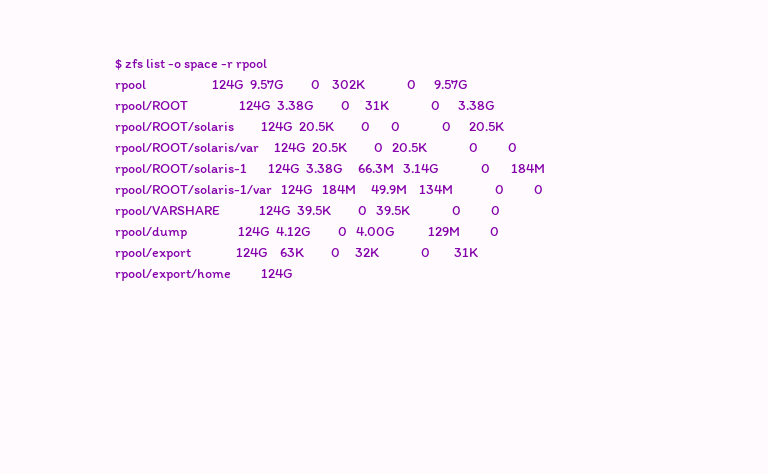$ zfs list -o space -r rpool
rpool                      124G  9.57G         0    302K              0      9.57G
rpool/ROOT                 124G  3.38G         0     31K              0      3.38G
rpool/ROOT/solaris         124G  20.5K         0       0              0      20.5K
rpool/ROOT/solaris/var     124G  20.5K         0   20.5K              0          0
rpool/ROOT/solaris-1       124G  3.38G     66.3M   3.14G              0       184M
rpool/ROOT/solaris-1/var   124G   184M     49.9M    134M              0          0
rpool/VARSHARE             124G  39.5K         0   39.5K              0          0
rpool/dump                 124G  4.12G         0   4.00G           129M          0
rpool/export               124G    63K         0     32K              0        31K
rpool/export/home          124G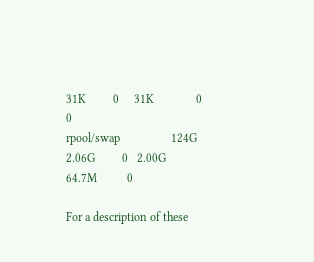31K         0     31K              0          0
rpool/swap                 124G  2.06G         0   2.00G          64.7M          0

For a description of these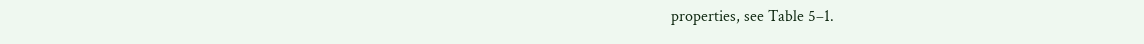properties, see Table 5–1.